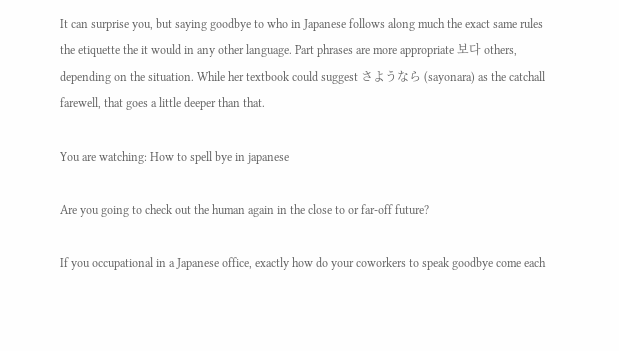It can surprise you, but saying goodbye to who in Japanese follows along much the exact same rules the etiquette the it would in any other language. Part phrases are more appropriate 보다 others, depending on the situation. While her textbook could suggest さようなら (sayonara) as the catchall farewell, that goes a little deeper than that.

You are watching: How to spell bye in japanese

Are you going to check out the human again in the close to or far-off future?

If you occupational in a Japanese office, exactly how do your coworkers to speak goodbye come each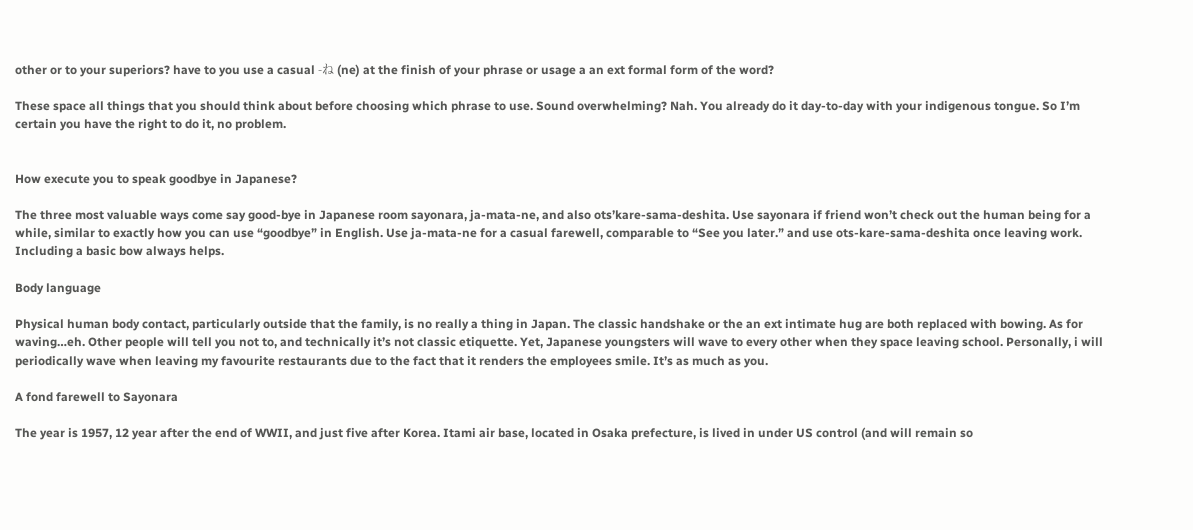other or to your superiors? have to you use a casual -ね (ne) at the finish of your phrase or usage a an ext formal form of the word?

These space all things that you should think about before choosing which phrase to use. Sound overwhelming? Nah. You already do it day-to-day with your indigenous tongue. So I’m certain you have the right to do it, no problem.


How execute you to speak goodbye in Japanese?

The three most valuable ways come say good-bye in Japanese room sayonara, ja-mata-ne, and also ots’kare-sama-deshita. Use sayonara if friend won’t check out the human being for a while, similar to exactly how you can use “goodbye” in English. Use ja-mata-ne for a casual farewell, comparable to “See you later.” and use ots-kare-sama-deshita once leaving work. Including a basic bow always helps.

Body language

Physical human body contact, particularly outside that the family, is no really a thing in Japan. The classic handshake or the an ext intimate hug are both replaced with bowing. As for waving…eh. Other people will tell you not to, and technically it’s not classic etiquette. Yet, Japanese youngsters will wave to every other when they space leaving school. Personally, i will periodically wave when leaving my favourite restaurants due to the fact that it renders the employees smile. It’s as much as you.

A fond farewell to Sayonara

The year is 1957, 12 year after the end of WWII, and just five after Korea. Itami air base, located in Osaka prefecture, is lived in under US control (and will remain so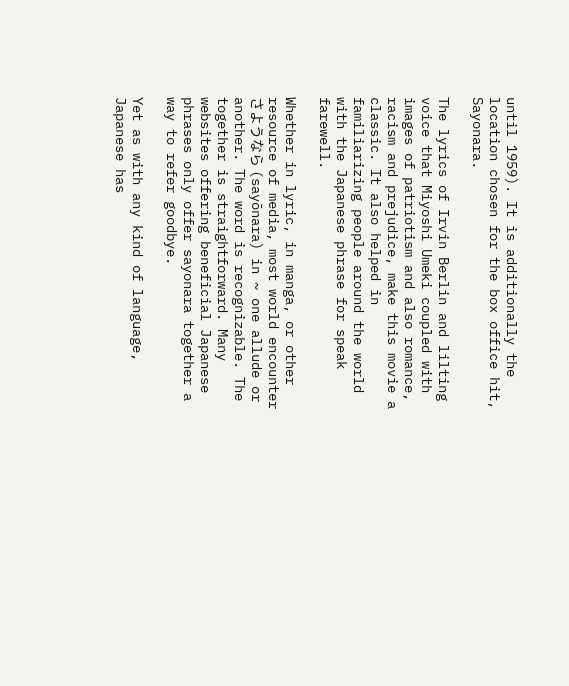until 1959). It is additionally the location chosen for the box office hit, Sayonara.

The lyrics of Irvin Berlin and lilting voice that Miyoshi Umeki coupled with images of patriotism and also romance, racism and prejudice, make this movie a classic. It also helped in familiarizing people around the world with the Japanese phrase for speak farewell.

Whether in lyric, in manga, or other resource of media, most world encounter さようなら (sayōnara) in ~ one allude or another. The word is recognizable. The together is straightforward. Many websites offering beneficial Japanese phrases only offer sayonara together a way to refer goodbye.

Yet as with any kind of language, Japanese has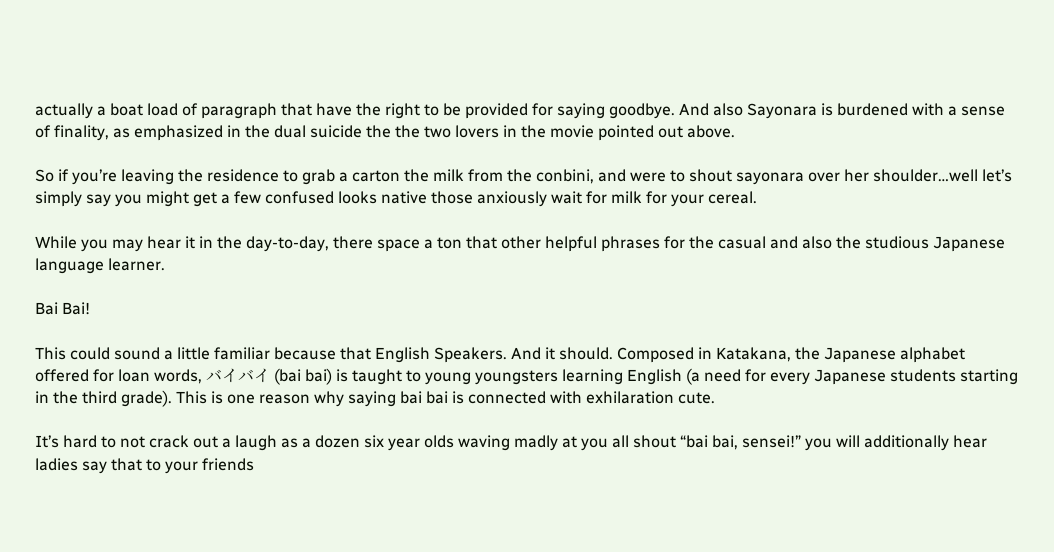actually a boat load of paragraph that have the right to be provided for saying goodbye. And also Sayonara is burdened with a sense of finality, as emphasized in the dual suicide the the two lovers in the movie pointed out above.

So if you’re leaving the residence to grab a carton the milk from the conbini, and were to shout sayonara over her shoulder…well let’s simply say you might get a few confused looks native those anxiously wait for milk for your cereal.

While you may hear it in the day-to-day, there space a ton that other helpful phrases for the casual and also the studious Japanese language learner.

Bai Bai!

This could sound a little familiar because that English Speakers. And it should. Composed in Katakana, the Japanese alphabet offered for loan words, バイバイ (bai bai) is taught to young youngsters learning English (a need for every Japanese students starting in the third grade). This is one reason why saying bai bai is connected with exhilaration cute.

It’s hard to not crack out a laugh as a dozen six year olds waving madly at you all shout “bai bai, sensei!” you will additionally hear ladies say that to your friends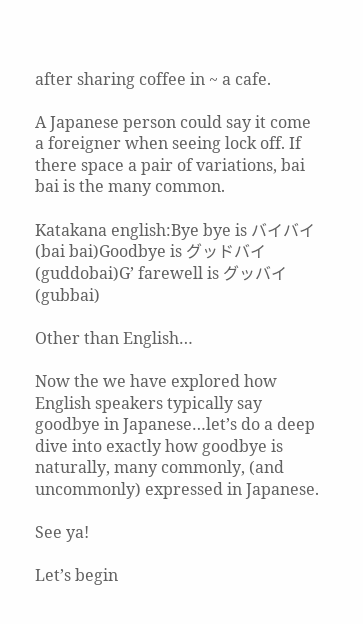after sharing coffee in ~ a cafe.

A Japanese person could say it come a foreigner when seeing lock off. If there space a pair of variations, bai bai is the many common.

Katakana english:Bye bye is バイバイ (bai bai)Goodbye is グッドバイ (guddobai)G’ farewell is グッバイ (gubbai)

Other than English…

Now the we have explored how English speakers typically say goodbye in Japanese…let’s do a deep dive into exactly how goodbye is naturally, many commonly, (and uncommonly) expressed in Japanese.

See ya!

Let’s begin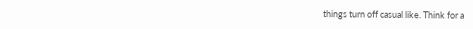things turn off casual like. Think for a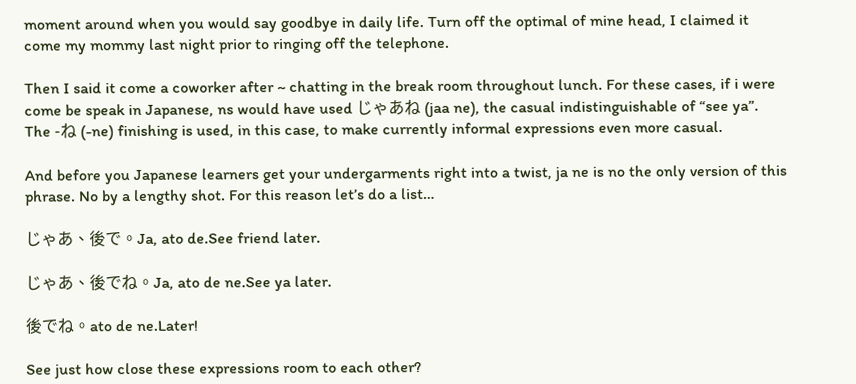moment around when you would say goodbye in daily life. Turn off the optimal of mine head, I claimed it come my mommy last night prior to ringing off the telephone.

Then I said it come a coworker after ~ chatting in the break room throughout lunch. For these cases, if i were come be speak in Japanese, ns would have used じゃあね (jaa ne), the casual indistinguishable of “see ya”. The -ね (-ne) finishing is used, in this case, to make currently informal expressions even more casual.

And before you Japanese learners get your undergarments right into a twist, ja ne is no the only version of this phrase. No by a lengthy shot. For this reason let’s do a list…

じゃあ、後で。Ja, ato de.See friend later.

じゃあ、後でね。Ja, ato de ne.See ya later.

後でね。ato de ne.Later!

See just how close these expressions room to each other?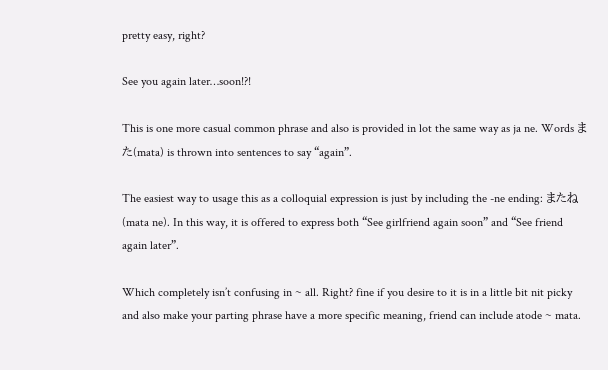pretty easy, right?

See you again later…soon!?!

This is one more casual common phrase and also is provided in lot the same way as ja ne. Words また(mata) is thrown into sentences to say “again”.

The easiest way to usage this as a colloquial expression is just by including the -ne ending: またね (mata ne). In this way, it is offered to express both “See girlfriend again soon” and “See friend again later”.

Which completely isn’t confusing in ~ all. Right? fine if you desire to it is in a little bit nit picky and also make your parting phrase have a more specific meaning, friend can include atode ~ mata.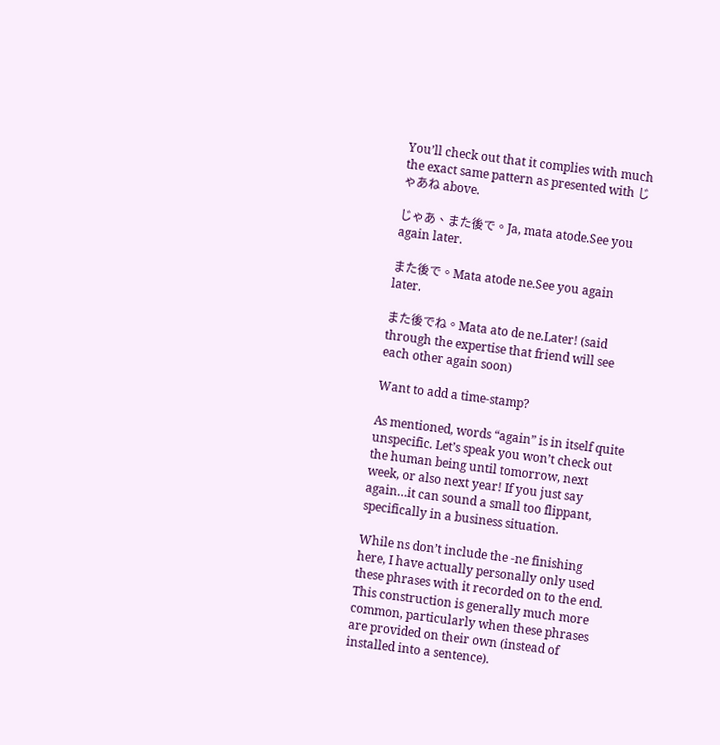You’ll check out that it complies with much the exact same pattern as presented with じゃあね above.

じゃあ、また後で。Ja, mata atode.See you again later.

また後で。Mata atode ne.See you again later.

また後でね。Mata ato de ne.Later! (said through the expertise that friend will see each other again soon)

Want to add a time-stamp?

As mentioned, words “again” is in itself quite unspecific. Let’s speak you won’t check out the human being until tomorrow, next week, or also next year! If you just say again…it can sound a small too flippant, specifically in a business situation.

While ns don’t include the -ne finishing here, I have actually personally only used these phrases with it recorded on to the end. This construction is generally much more common, particularly when these phrases are provided on their own (instead of installed into a sentence).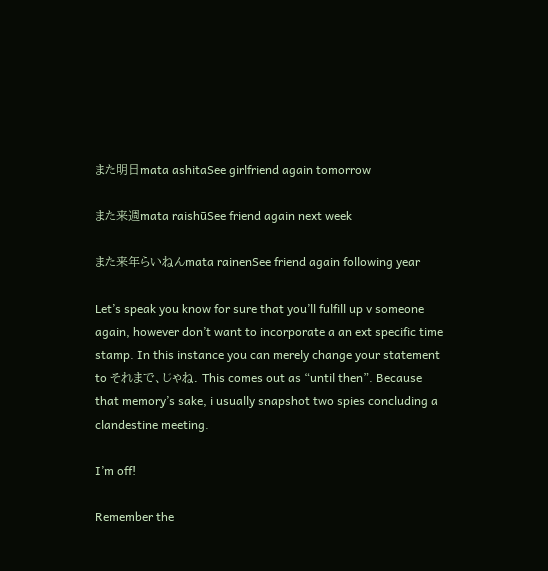また明日mata ashitaSee girlfriend again tomorrow

また来週mata raishūSee friend again next week

また来年らいねんmata rainenSee friend again following year

Let’s speak you know for sure that you’ll fulfill up v someone again, however don’t want to incorporate a an ext specific time stamp. In this instance you can merely change your statement to それまで、じゃね. This comes out as “until then”. Because that memory’s sake, i usually snapshot two spies concluding a clandestine meeting.

I’m off!

Remember the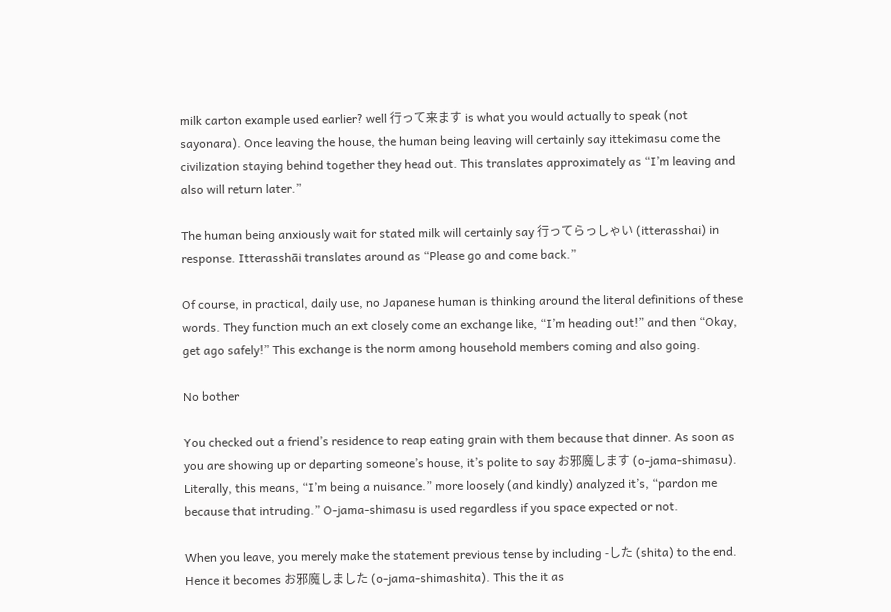milk carton example used earlier? well 行って来ます is what you would actually to speak (not sayonara). Once leaving the house, the human being leaving will certainly say ittekimasu come the civilization staying behind together they head out. This translates approximately as “I’m leaving and also will return later.”

The human being anxiously wait for stated milk will certainly say 行ってらっしゃい (itterasshai) in response. Itterasshāi translates around as “Please go and come back.”

Of course, in practical, daily use, no Japanese human is thinking around the literal definitions of these words. They function much an ext closely come an exchange like, “I’m heading out!” and then “Okay, get ago safely!” This exchange is the norm among household members coming and also going.

No bother

You checked out a friend’s residence to reap eating grain with them because that dinner. As soon as you are showing up or departing someone’s house, it’s polite to say お邪魔します (o-jama-shimasu). Literally, this means, “I’m being a nuisance.” more loosely (and kindly) analyzed it’s, “pardon me because that intruding.” O-jama-shimasu is used regardless if you space expected or not.

When you leave, you merely make the statement previous tense by including -した (shita) to the end. Hence it becomes お邪魔しました (o-jama-shimashita). This the it as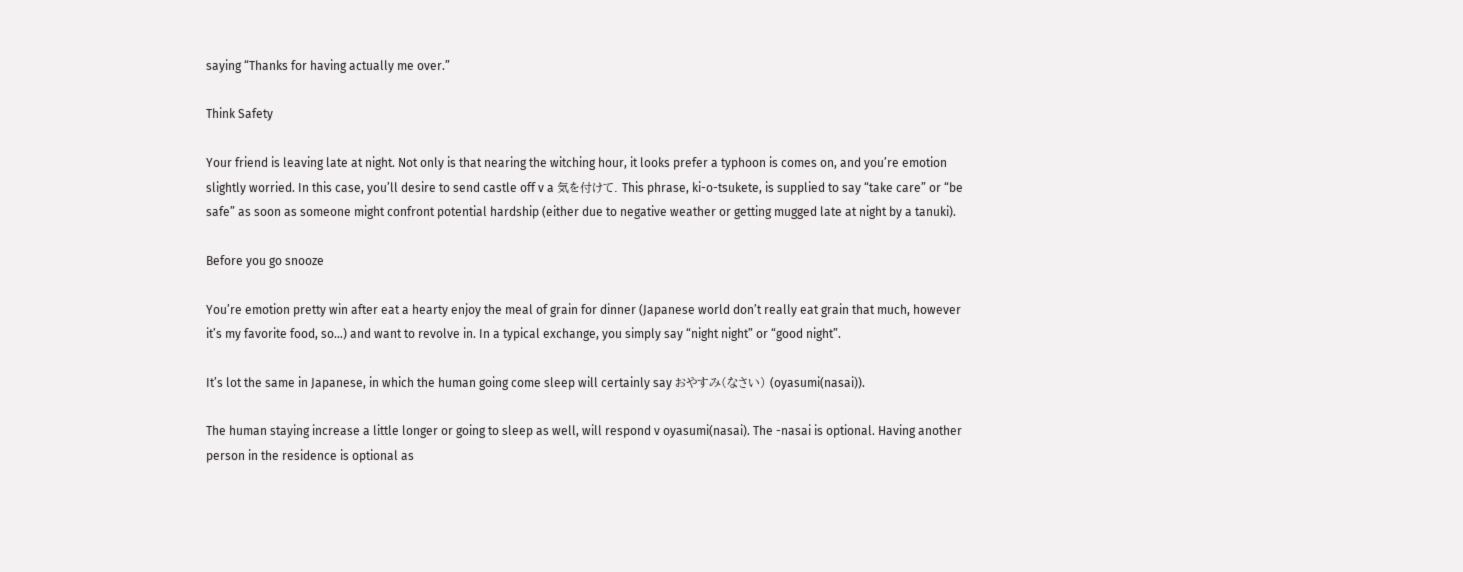saying “Thanks for having actually me over.”

Think Safety

Your friend is leaving late at night. Not only is that nearing the witching hour, it looks prefer a typhoon is comes on, and you’re emotion slightly worried. In this case, you’ll desire to send castle off v a 気を付けて. This phrase, ki-o-tsukete, is supplied to say “take care” or “be safe” as soon as someone might confront potential hardship (either due to negative weather or getting mugged late at night by a tanuki).

Before you go snooze

You’re emotion pretty win after eat a hearty enjoy the meal of grain for dinner (Japanese world don’t really eat grain that much, however it’s my favorite food, so…) and want to revolve in. In a typical exchange, you simply say “night night” or “good night”.

It’s lot the same in Japanese, in which the human going come sleep will certainly say おやすみ(なさい) (oyasumi(nasai)).

The human staying increase a little longer or going to sleep as well, will respond v oyasumi(nasai). The -nasai is optional. Having another person in the residence is optional as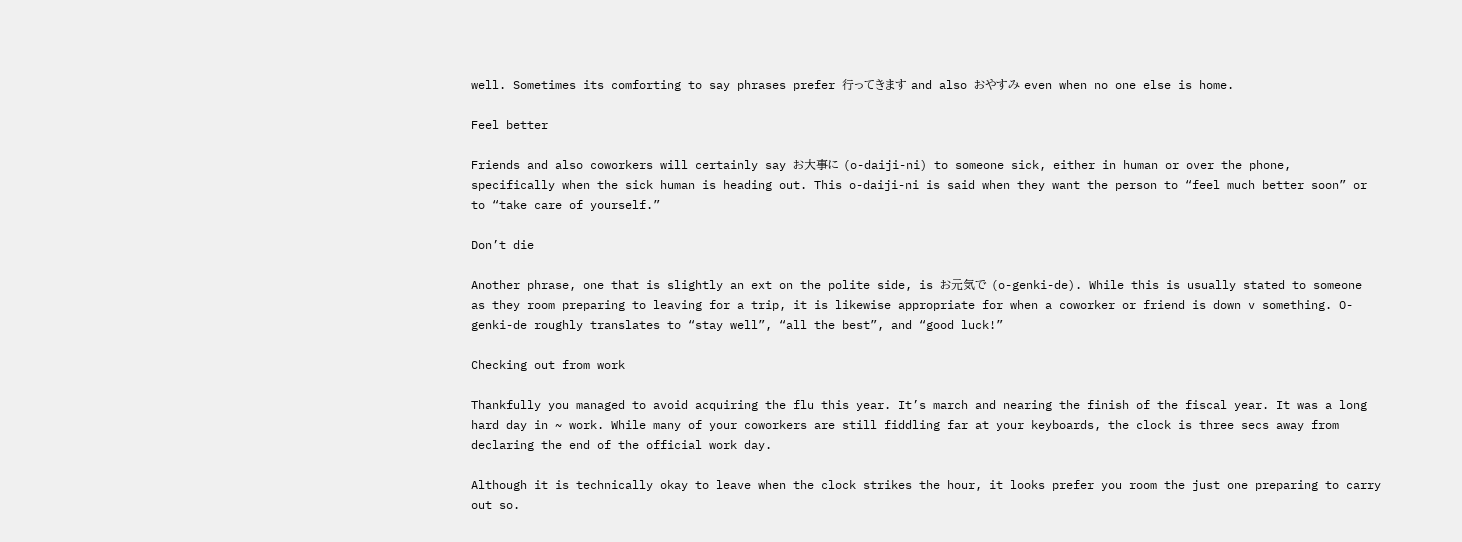well. Sometimes its comforting to say phrases prefer 行ってきます and also おやすみ even when no one else is home.

Feel better

Friends and also coworkers will certainly say お大事に (o-daiji-ni) to someone sick, either in human or over the phone, specifically when the sick human is heading out. This o-daiji-ni is said when they want the person to “feel much better soon” or to “take care of yourself.”

Don’t die

Another phrase, one that is slightly an ext on the polite side, is お元気で (o-genki-de). While this is usually stated to someone as they room preparing to leaving for a trip, it is likewise appropriate for when a coworker or friend is down v something. O-genki-de roughly translates to “stay well”, “all the best”, and “good luck!”

Checking out from work

Thankfully you managed to avoid acquiring the flu this year. It’s march and nearing the finish of the fiscal year. It was a long hard day in ~ work. While many of your coworkers are still fiddling far at your keyboards, the clock is three secs away from declaring the end of the official work day.

Although it is technically okay to leave when the clock strikes the hour, it looks prefer you room the just one preparing to carry out so.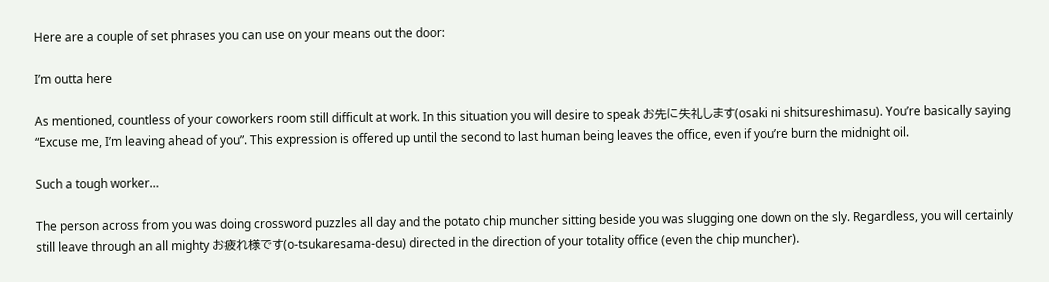Here are a couple of set phrases you can use on your means out the door:

I’m outta here

As mentioned, countless of your coworkers room still difficult at work. In this situation you will desire to speak お先に失礼します(osaki ni shitsureshimasu). You’re basically saying “Excuse me, I’m leaving ahead of you”. This expression is offered up until the second to last human being leaves the office, even if you’re burn the midnight oil.

Such a tough worker…

The person across from you was doing crossword puzzles all day and the potato chip muncher sitting beside you was slugging one down on the sly. Regardless, you will certainly still leave through an all mighty お疲れ様です(o-tsukaresama-desu) directed in the direction of your totality office (even the chip muncher).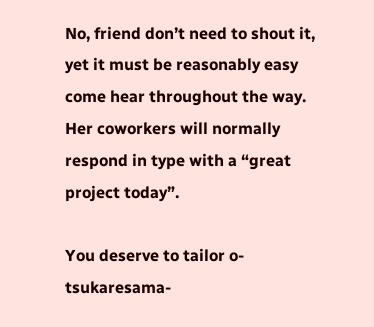No, friend don’t need to shout it, yet it must be reasonably easy come hear throughout the way. Her coworkers will normally respond in type with a “great project today”.

You deserve to tailor o-tsukaresama-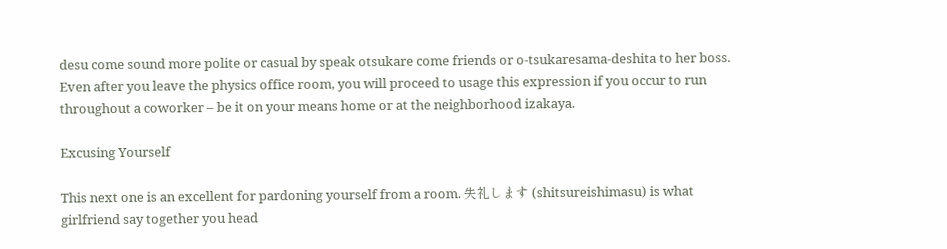desu come sound more polite or casual by speak otsukare come friends or o-tsukaresama-deshita to her boss. Even after you leave the physics office room, you will proceed to usage this expression if you occur to run throughout a coworker – be it on your means home or at the neighborhood izakaya.

Excusing Yourself

This next one is an excellent for pardoning yourself from a room. 失礼します (shitsureishimasu) is what girlfriend say together you head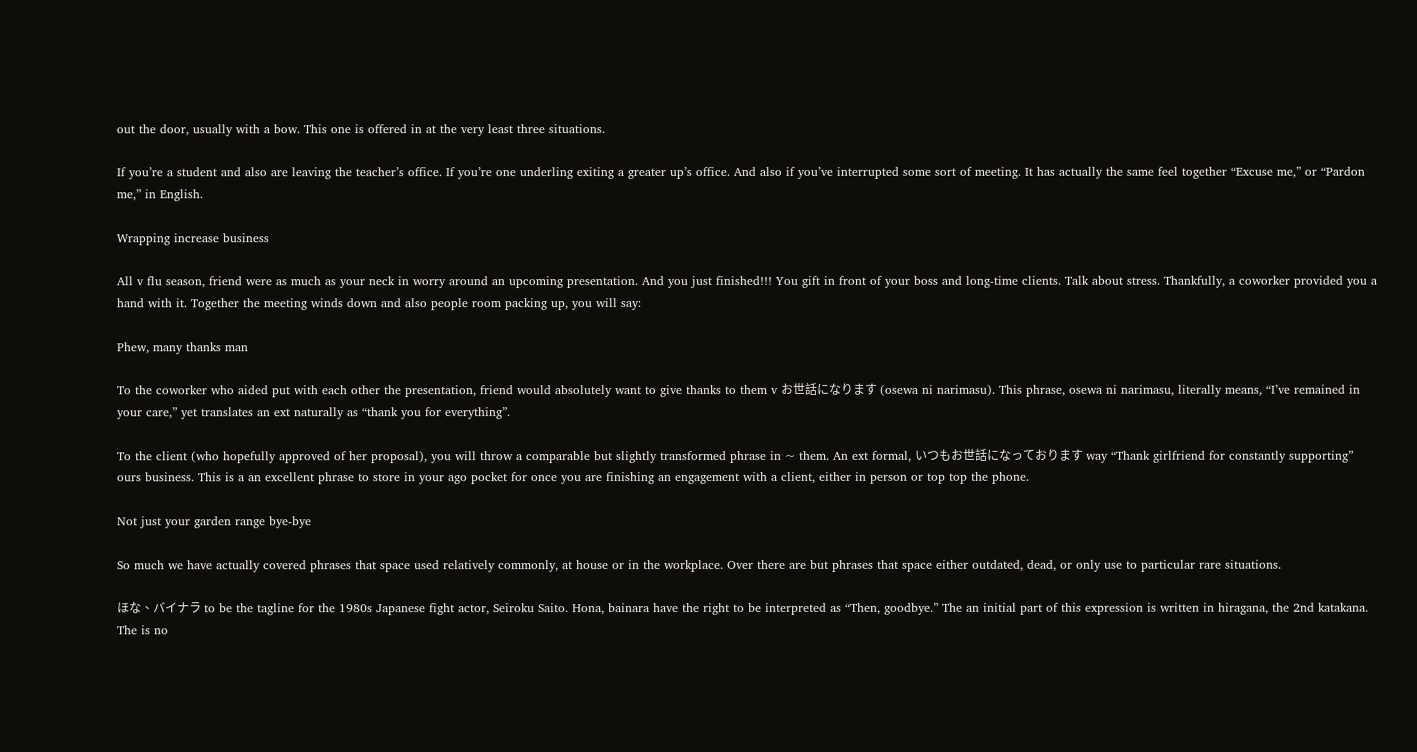out the door, usually with a bow. This one is offered in at the very least three situations.

If you’re a student and also are leaving the teacher’s office. If you’re one underling exiting a greater up’s office. And also if you’ve interrupted some sort of meeting. It has actually the same feel together “Excuse me,” or “Pardon me,” in English.

Wrapping increase business

All v flu season, friend were as much as your neck in worry around an upcoming presentation. And you just finished!!! You gift in front of your boss and long-time clients. Talk about stress. Thankfully, a coworker provided you a hand with it. Together the meeting winds down and also people room packing up, you will say:

Phew, many thanks man

To the coworker who aided put with each other the presentation, friend would absolutely want to give thanks to them v お世話になります (osewa ni narimasu). This phrase, osewa ni narimasu, literally means, “I’ve remained in your care,” yet translates an ext naturally as “thank you for everything”.

To the client (who hopefully approved of her proposal), you will throw a comparable but slightly transformed phrase in ~ them. An ext formal, いつもお世話になっております way “Thank girlfriend for constantly supporting” ours business. This is a an excellent phrase to store in your ago pocket for once you are finishing an engagement with a client, either in person or top top the phone.

Not just your garden range bye-bye

So much we have actually covered phrases that space used relatively commonly, at house or in the workplace. Over there are but phrases that space either outdated, dead, or only use to particular rare situations.

ほな、バイナラ to be the tagline for the 1980s Japanese fight actor, Seiroku Saito. Hona, bainara have the right to be interpreted as “Then, goodbye.” The an initial part of this expression is written in hiragana, the 2nd katakana. The is no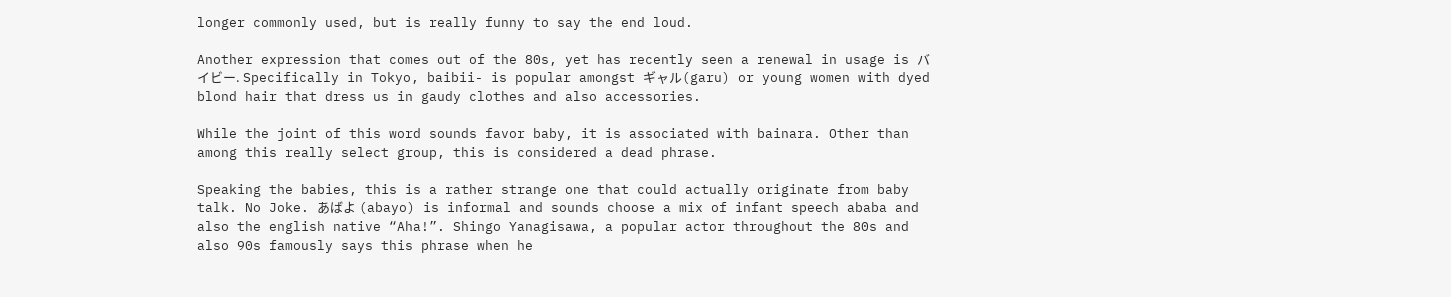longer commonly used, but is really funny to say the end loud.

Another expression that comes out of the 80s, yet has recently seen a renewal in usage is バイビー. Specifically in Tokyo, baibii- is popular amongst ギャル(garu) or young women with dyed blond hair that dress us in gaudy clothes and also accessories.

While the joint of this word sounds favor baby, it is associated with bainara. Other than among this really select group, this is considered a dead phrase.

Speaking the babies, this is a rather strange one that could actually originate from baby talk. No Joke. あばよ (abayo) is informal and sounds choose a mix of infant speech ababa and also the english native “Aha!”. Shingo Yanagisawa, a popular actor throughout the 80s and also 90s famously says this phrase when he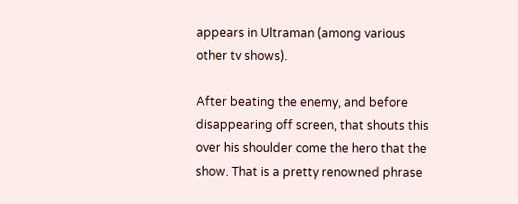appears in Ultraman (among various other tv shows).

After beating the enemy, and before disappearing off screen, that shouts this over his shoulder come the hero that the show. That is a pretty renowned phrase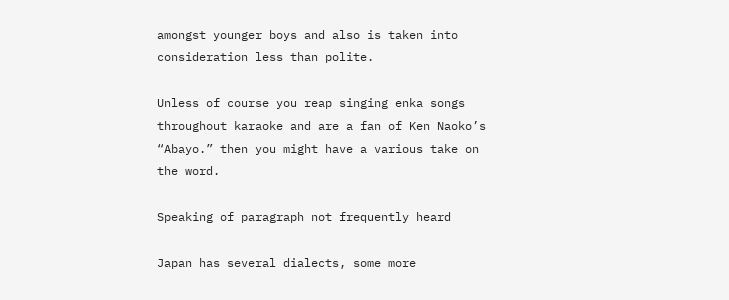amongst younger boys and also is taken into consideration less than polite.

Unless of course you reap singing enka songs throughout karaoke and are a fan of Ken Naoko’s “Abayo.” then you might have a various take on the word.

Speaking of paragraph not frequently heard

Japan has several dialects, some more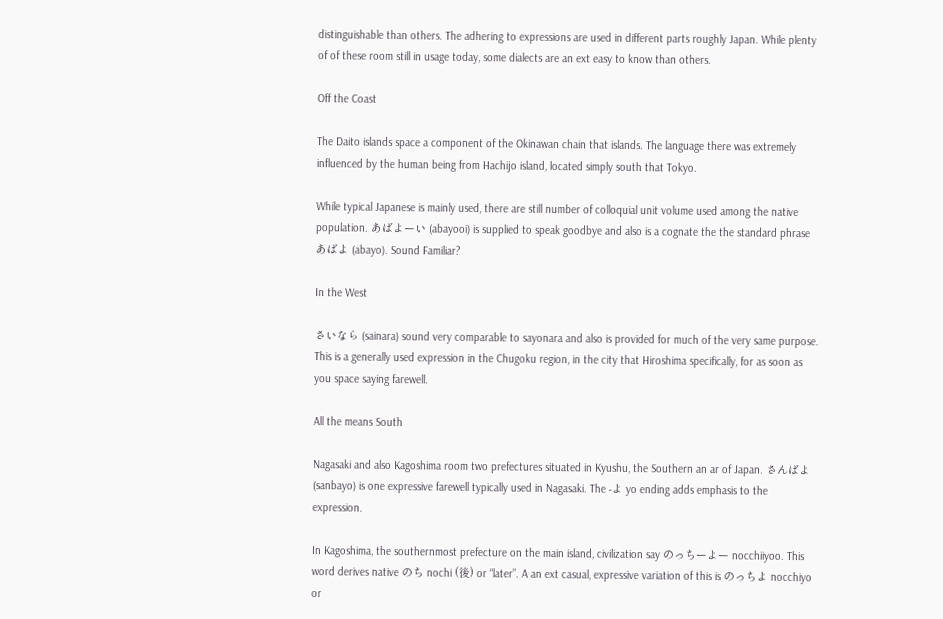distinguishable than others. The adhering to expressions are used in different parts roughly Japan. While plenty of of these room still in usage today, some dialects are an ext easy to know than others.

Off the Coast

The Daito islands space a component of the Okinawan chain that islands. The language there was extremely influenced by the human being from Hachijo island, located simply south that Tokyo.

While typical Japanese is mainly used, there are still number of colloquial unit volume used among the native population. あばよーい (abayooi) is supplied to speak goodbye and also is a cognate the the standard phrase あばよ (abayo). Sound Familiar?

In the West

さいなら (sainara) sound very comparable to sayonara and also is provided for much of the very same purpose. This is a generally used expression in the Chugoku region, in the city that Hiroshima specifically, for as soon as you space saying farewell.

All the means South

Nagasaki and also Kagoshima room two prefectures situated in Kyushu, the Southern an ar of Japan. さんばよ (sanbayo) is one expressive farewell typically used in Nagasaki. The -よ yo ending adds emphasis to the expression.

In Kagoshima, the southernmost prefecture on the main island, civilization say のっちーよー nocchiiyoo. This word derives native のち nochi (後) or “later”. A an ext casual, expressive variation of this is のっちよ nocchiyo or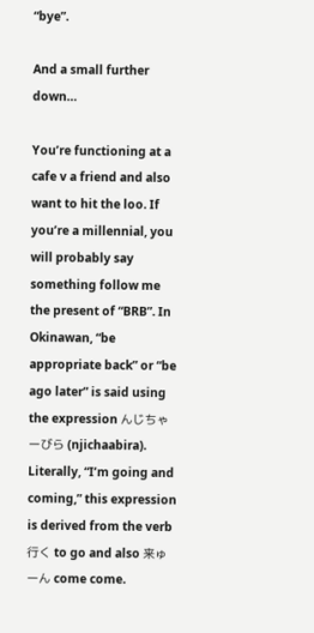“bye”.

And a small further down…

You’re functioning at a cafe v a friend and also want to hit the loo. If you’re a millennial, you will probably say something follow me the present of “BRB”. In Okinawan, “be appropriate back” or “be ago later” is said using the expression んじちゃーびら (njichaabira). Literally, “I’m going and coming,” this expression is derived from the verb 行く to go and also 来ゅーん come come.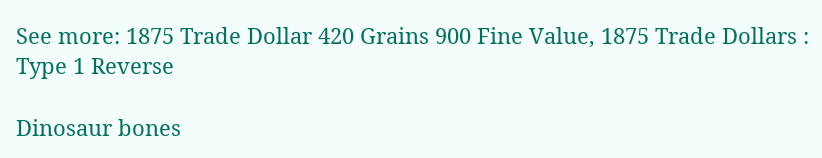See more: 1875 Trade Dollar 420 Grains 900 Fine Value, 1875 Trade Dollars : Type 1 Reverse

Dinosaur bones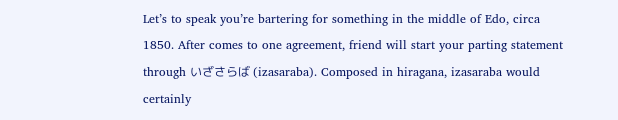Let’s to speak you’re bartering for something in the middle of Edo, circa 1850. After comes to one agreement, friend will start your parting statement through いざさらば (izasaraba). Composed in hiragana, izasaraba would certainly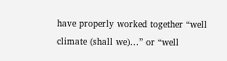have properly worked together “well climate (shall we)…” or “well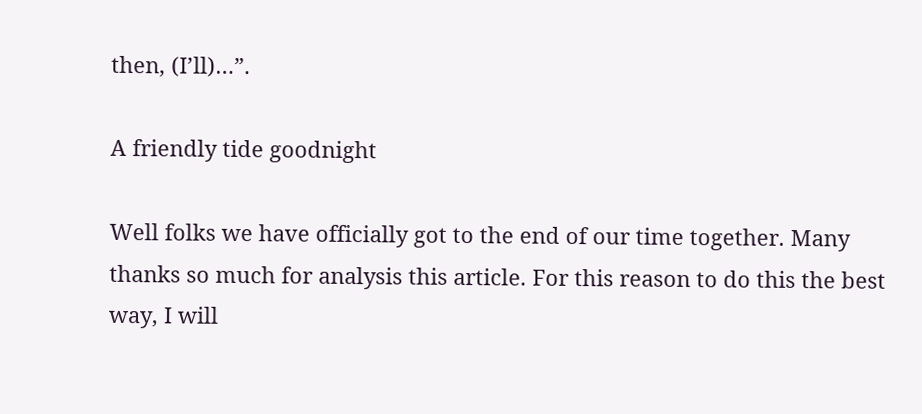then, (I’ll)…”.

A friendly tide goodnight

Well folks we have officially got to the end of our time together. Many thanks so much for analysis this article. For this reason to do this the best way, I will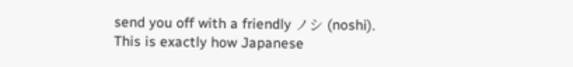send you off with a friendly ノシ (noshi). This is exactly how Japanese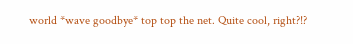world *wave goodbye* top top the net. Quite cool, right?!?